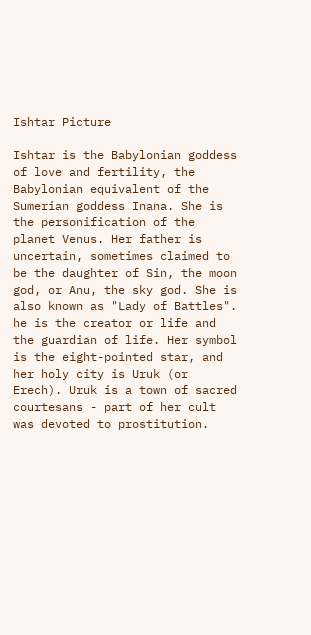Ishtar Picture

Ishtar is the Babylonian goddess of love and fertility, the Babylonian equivalent of the Sumerian goddess Inana. She is the personification of the planet Venus. Her father is uncertain, sometimes claimed to be the daughter of Sin, the moon god, or Anu, the sky god. She is also known as "Lady of Battles".
he is the creator or life and the guardian of life. Her symbol is the eight-pointed star, and her holy city is Uruk (or Erech). Uruk is a town of sacred courtesans - part of her cult was devoted to prostitution.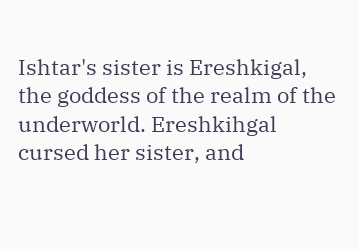Ishtar's sister is Ereshkigal, the goddess of the realm of the underworld. Ereshkihgal cursed her sister, and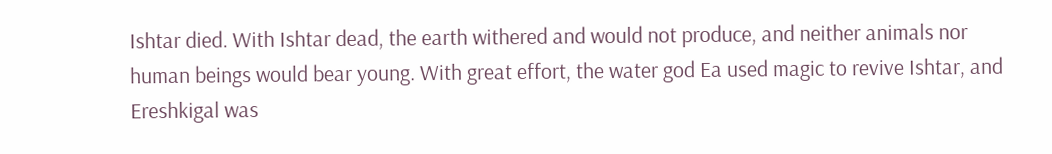Ishtar died. With Ishtar dead, the earth withered and would not produce, and neither animals nor human beings would bear young. With great effort, the water god Ea used magic to revive Ishtar, and Ereshkigal was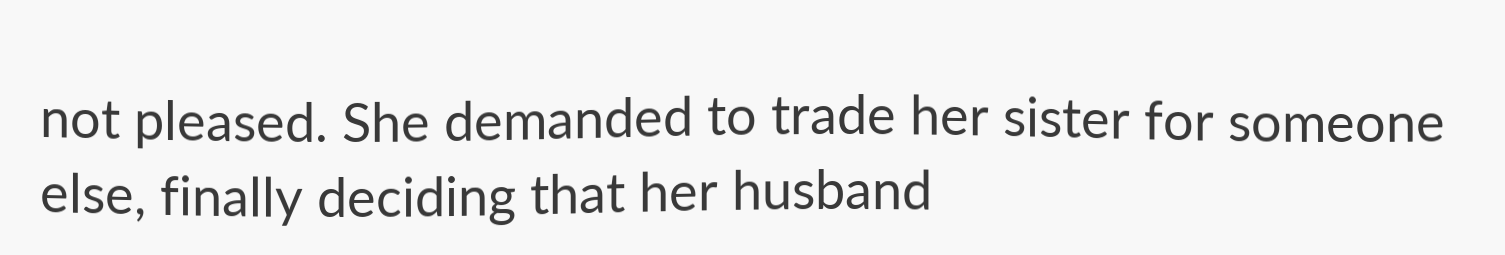not pleased. She demanded to trade her sister for someone else, finally deciding that her husband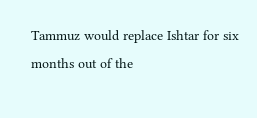Tammuz would replace Ishtar for six months out of the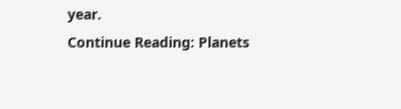year.
Continue Reading: Planets